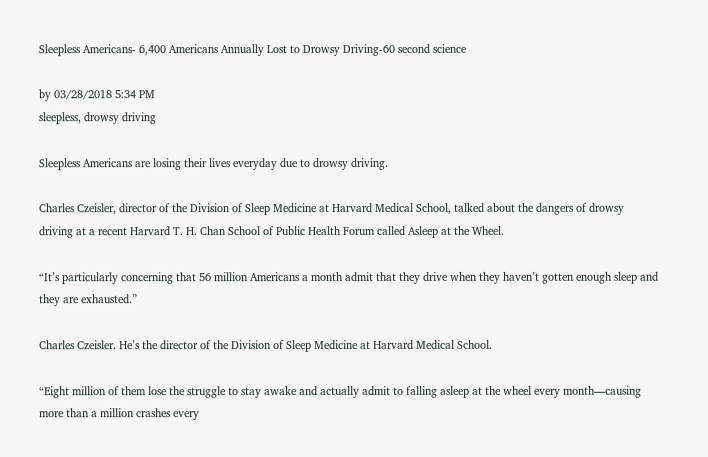Sleepless Americans- 6,400 Americans Annually Lost to Drowsy Driving-60 second science

by 03/28/2018 5:34 PM
sleepless, drowsy driving

Sleepless Americans are losing their lives everyday due to drowsy driving.

Charles Czeisler, director of the Division of Sleep Medicine at Harvard Medical School, talked about the dangers of drowsy driving at a recent Harvard T. H. Chan School of Public Health Forum called Asleep at the Wheel.

“It’s particularly concerning that 56 million Americans a month admit that they drive when they haven’t gotten enough sleep and they are exhausted.”

Charles Czeisler. He’s the director of the Division of Sleep Medicine at Harvard Medical School.

“Eight million of them lose the struggle to stay awake and actually admit to falling asleep at the wheel every month—causing more than a million crashes every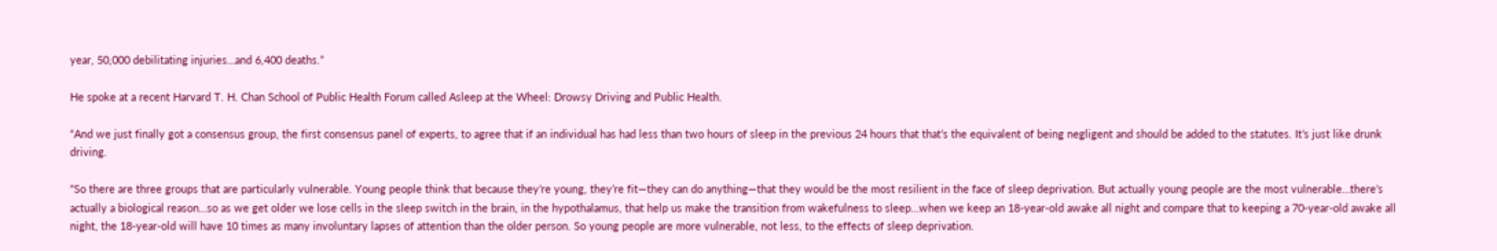year, 50,000 debilitating injuries…and 6,400 deaths.”

He spoke at a recent Harvard T. H. Chan School of Public Health Forum called Asleep at the Wheel: Drowsy Driving and Public Health.

“And we just finally got a consensus group, the first consensus panel of experts, to agree that if an individual has had less than two hours of sleep in the previous 24 hours that that’s the equivalent of being negligent and should be added to the statutes. It’s just like drunk driving.

“So there are three groups that are particularly vulnerable. Young people think that because they’re young, they’re fit—they can do anything—that they would be the most resilient in the face of sleep deprivation. But actually young people are the most vulnerable…there’s actually a biological reason…so as we get older we lose cells in the sleep switch in the brain, in the hypothalamus, that help us make the transition from wakefulness to sleep…when we keep an 18-year-old awake all night and compare that to keeping a 70-year-old awake all night, the 18-year-old will have 10 times as many involuntary lapses of attention than the older person. So young people are more vulnerable, not less, to the effects of sleep deprivation.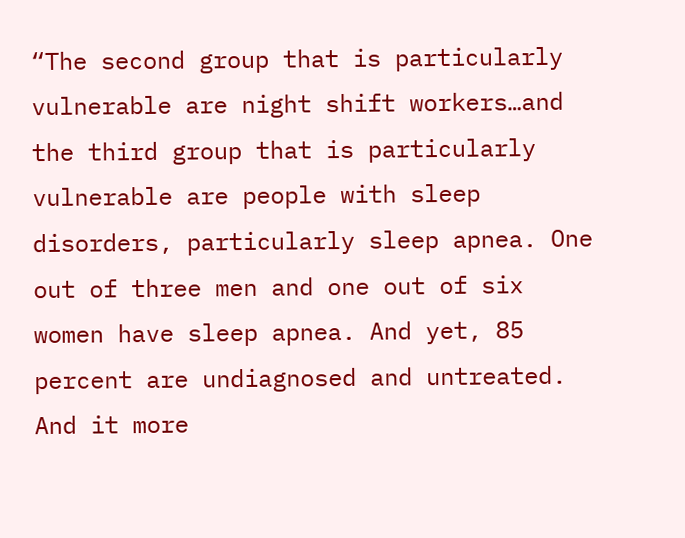“The second group that is particularly vulnerable are night shift workers…and the third group that is particularly vulnerable are people with sleep disorders, particularly sleep apnea. One out of three men and one out of six women have sleep apnea. And yet, 85 percent are undiagnosed and untreated. And it more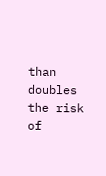than doubles the risk of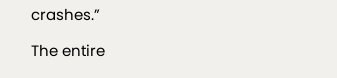crashes.”

The entire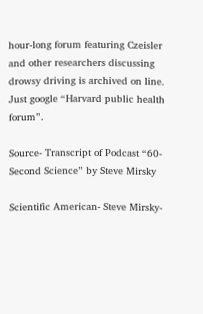hour-long forum featuring Czeisler and other researchers discussing drowsy driving is archived on line. Just google “Harvard public health forum”.

Source- Transcript of Podcast “60-Second Science” by Steve Mirsky

Scientific American- Steve Mirsky-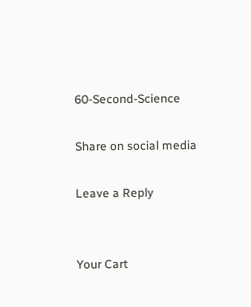60-Second-Science

Share on social media

Leave a Reply


Your Cart